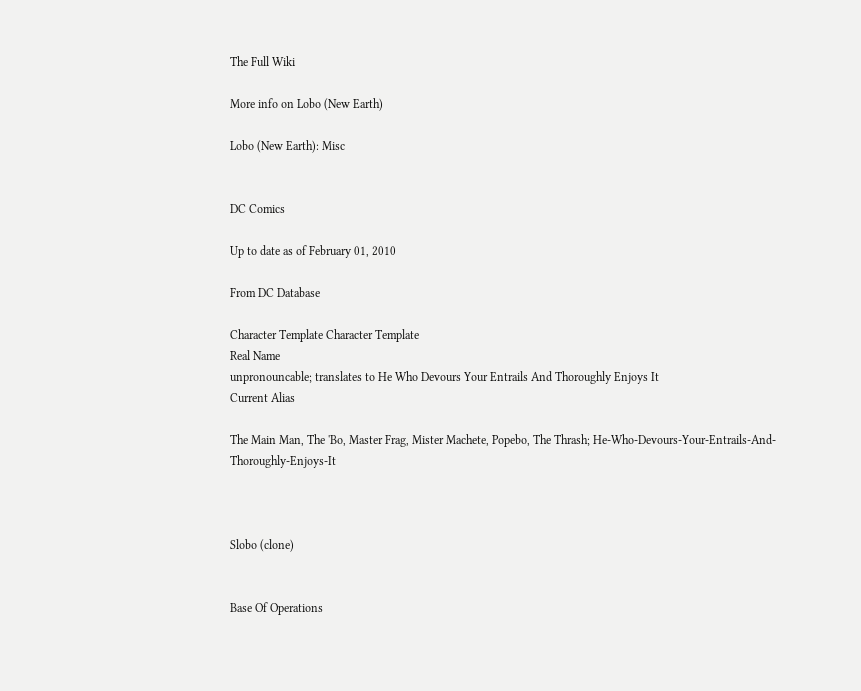The Full Wiki

More info on Lobo (New Earth)

Lobo (New Earth): Misc


DC Comics

Up to date as of February 01, 2010

From DC Database

Character Template Character Template
Real Name
unpronouncable; translates to He Who Devours Your Entrails And Thoroughly Enjoys It
Current Alias

The Main Man, The 'Bo, Master Frag, Mister Machete, Popebo, The Thrash; He-Who-Devours-Your-Entrails-And-Thoroughly-Enjoys-It



Slobo (clone)


Base Of Operations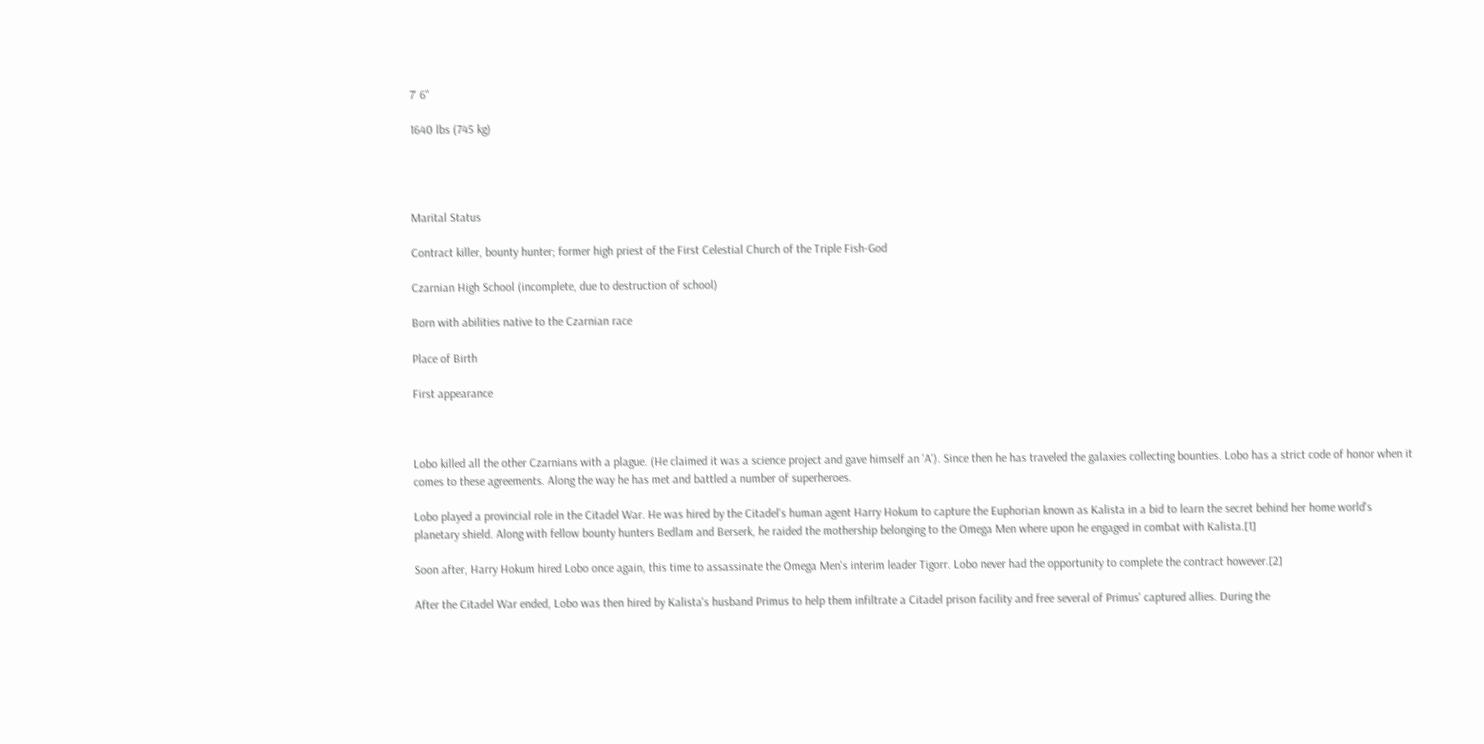7' 6"

1640 lbs (745 kg)




Marital Status

Contract killer, bounty hunter; former high priest of the First Celestial Church of the Triple Fish-God

Czarnian High School (incomplete, due to destruction of school)

Born with abilities native to the Czarnian race

Place of Birth

First appearance



Lobo killed all the other Czarnians with a plague. (He claimed it was a science project and gave himself an 'A'). Since then he has traveled the galaxies collecting bounties. Lobo has a strict code of honor when it comes to these agreements. Along the way he has met and battled a number of superheroes.

Lobo played a provincial role in the Citadel War. He was hired by the Citadel's human agent Harry Hokum to capture the Euphorian known as Kalista in a bid to learn the secret behind her home world's planetary shield. Along with fellow bounty hunters Bedlam and Berserk, he raided the mothership belonging to the Omega Men where upon he engaged in combat with Kalista.[1]

Soon after, Harry Hokum hired Lobo once again, this time to assassinate the Omega Men's interim leader Tigorr. Lobo never had the opportunity to complete the contract however.[2]

After the Citadel War ended, Lobo was then hired by Kalista's husband Primus to help them infiltrate a Citadel prison facility and free several of Primus' captured allies. During the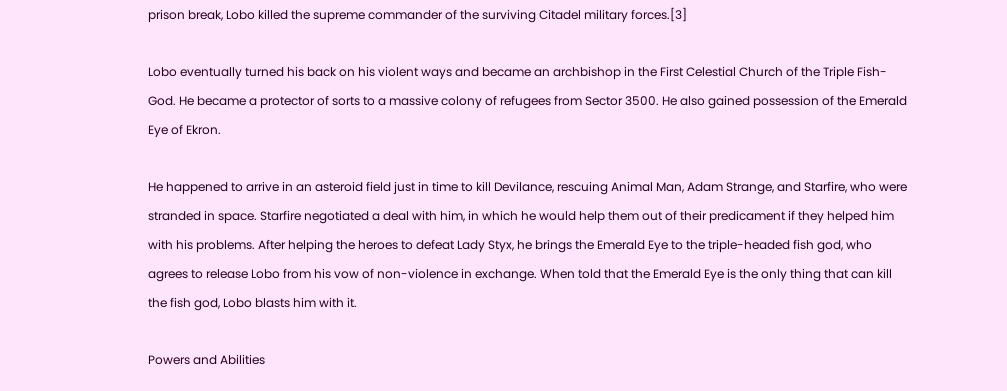prison break, Lobo killed the supreme commander of the surviving Citadel military forces.[3]

Lobo eventually turned his back on his violent ways and became an archbishop in the First Celestial Church of the Triple Fish-God. He became a protector of sorts to a massive colony of refugees from Sector 3500. He also gained possession of the Emerald Eye of Ekron.

He happened to arrive in an asteroid field just in time to kill Devilance, rescuing Animal Man, Adam Strange, and Starfire, who were stranded in space. Starfire negotiated a deal with him, in which he would help them out of their predicament if they helped him with his problems. After helping the heroes to defeat Lady Styx, he brings the Emerald Eye to the triple-headed fish god, who agrees to release Lobo from his vow of non-violence in exchange. When told that the Emerald Eye is the only thing that can kill the fish god, Lobo blasts him with it.

Powers and Abilities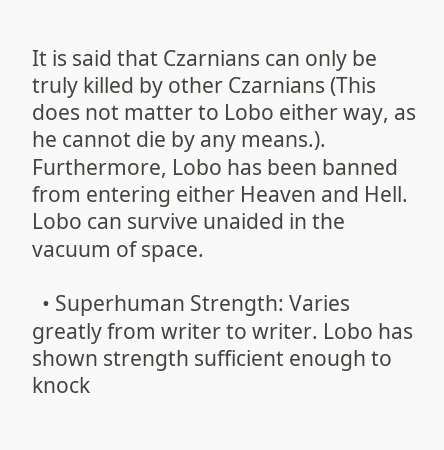It is said that Czarnians can only be truly killed by other Czarnians (This does not matter to Lobo either way, as he cannot die by any means.). Furthermore, Lobo has been banned from entering either Heaven and Hell. Lobo can survive unaided in the vacuum of space.

  • Superhuman Strength: Varies greatly from writer to writer. Lobo has shown strength sufficient enough to knock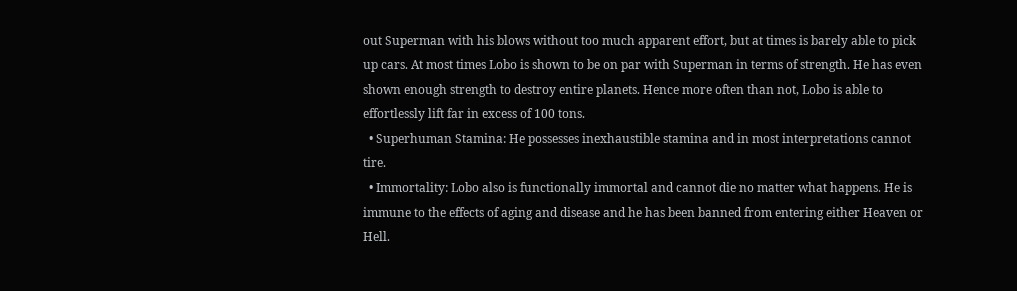out Superman with his blows without too much apparent effort, but at times is barely able to pick up cars. At most times Lobo is shown to be on par with Superman in terms of strength. He has even shown enough strength to destroy entire planets. Hence more often than not, Lobo is able to effortlessly lift far in excess of 100 tons.
  • Superhuman Stamina: He possesses inexhaustible stamina and in most interpretations cannot tire.
  • Immortality: Lobo also is functionally immortal and cannot die no matter what happens. He is immune to the effects of aging and disease and he has been banned from entering either Heaven or Hell.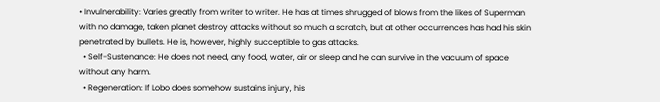• Invulnerability: Varies greatly from writer to writer. He has at times shrugged of blows from the likes of Superman with no damage, taken planet destroy attacks without so much a scratch, but at other occurrences has had his skin penetrated by bullets. He is, however, highly succeptible to gas attacks.
  • Self-Sustenance: He does not need, any food, water, air or sleep and he can survive in the vacuum of space without any harm.
  • Regeneration: If Lobo does somehow sustains injury, his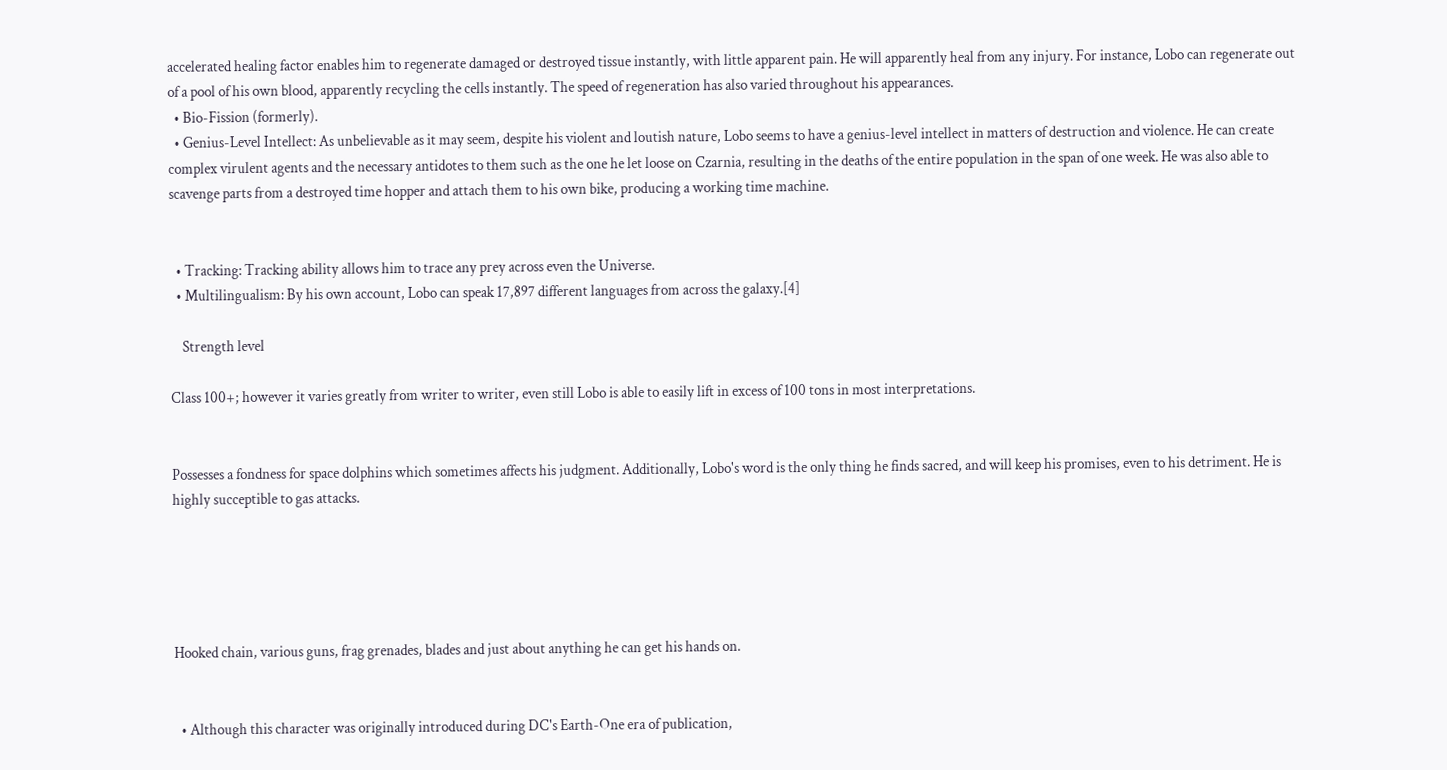accelerated healing factor enables him to regenerate damaged or destroyed tissue instantly, with little apparent pain. He will apparently heal from any injury. For instance, Lobo can regenerate out of a pool of his own blood, apparently recycling the cells instantly. The speed of regeneration has also varied throughout his appearances.
  • Bio-Fission (formerly).
  • Genius-Level Intellect: As unbelievable as it may seem, despite his violent and loutish nature, Lobo seems to have a genius-level intellect in matters of destruction and violence. He can create complex virulent agents and the necessary antidotes to them such as the one he let loose on Czarnia, resulting in the deaths of the entire population in the span of one week. He was also able to scavenge parts from a destroyed time hopper and attach them to his own bike, producing a working time machine.


  • Tracking: Tracking ability allows him to trace any prey across even the Universe.
  • Multilingualism: By his own account, Lobo can speak 17,897 different languages from across the galaxy.[4]

    Strength level

Class 100+; however it varies greatly from writer to writer, even still Lobo is able to easily lift in excess of 100 tons in most interpretations.


Possesses a fondness for space dolphins which sometimes affects his judgment. Additionally, Lobo's word is the only thing he finds sacred, and will keep his promises, even to his detriment. He is highly succeptible to gas attacks.





Hooked chain, various guns, frag grenades, blades and just about anything he can get his hands on.


  • Although this character was originally introduced during DC's Earth-One era of publication,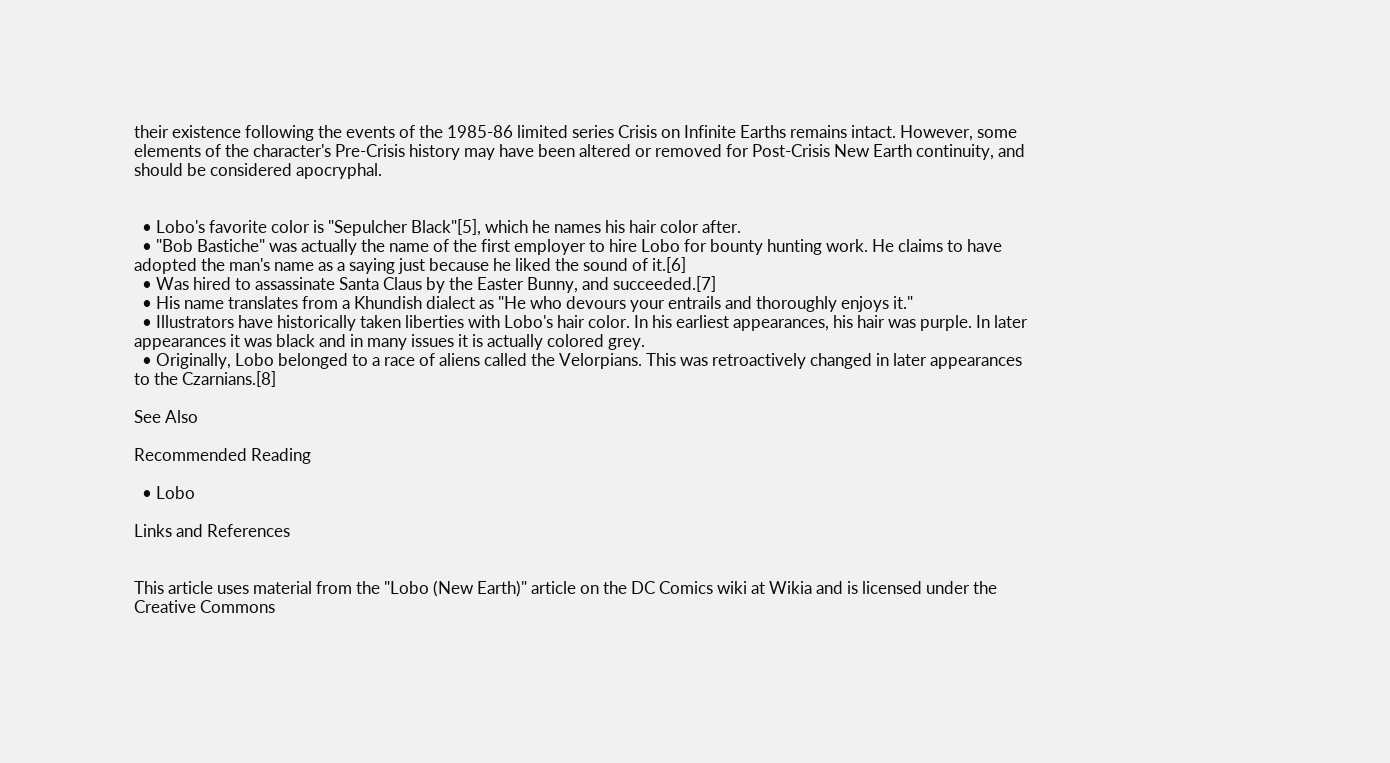their existence following the events of the 1985-86 limited series Crisis on Infinite Earths remains intact. However, some elements of the character's Pre-Crisis history may have been altered or removed for Post-Crisis New Earth continuity, and should be considered apocryphal.


  • Lobo's favorite color is "Sepulcher Black"[5], which he names his hair color after.
  • "Bob Bastiche" was actually the name of the first employer to hire Lobo for bounty hunting work. He claims to have adopted the man's name as a saying just because he liked the sound of it.[6]
  • Was hired to assassinate Santa Claus by the Easter Bunny, and succeeded.[7]
  • His name translates from a Khundish dialect as "He who devours your entrails and thoroughly enjoys it."
  • Illustrators have historically taken liberties with Lobo's hair color. In his earliest appearances, his hair was purple. In later appearances it was black and in many issues it is actually colored grey.
  • Originally, Lobo belonged to a race of aliens called the Velorpians. This was retroactively changed in later appearances to the Czarnians.[8]

See Also

Recommended Reading

  • Lobo

Links and References


This article uses material from the "Lobo (New Earth)" article on the DC Comics wiki at Wikia and is licensed under the Creative Commons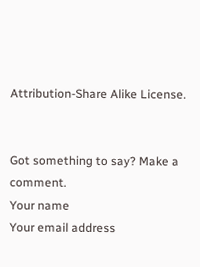Attribution-Share Alike License.


Got something to say? Make a comment.
Your name
Your email address